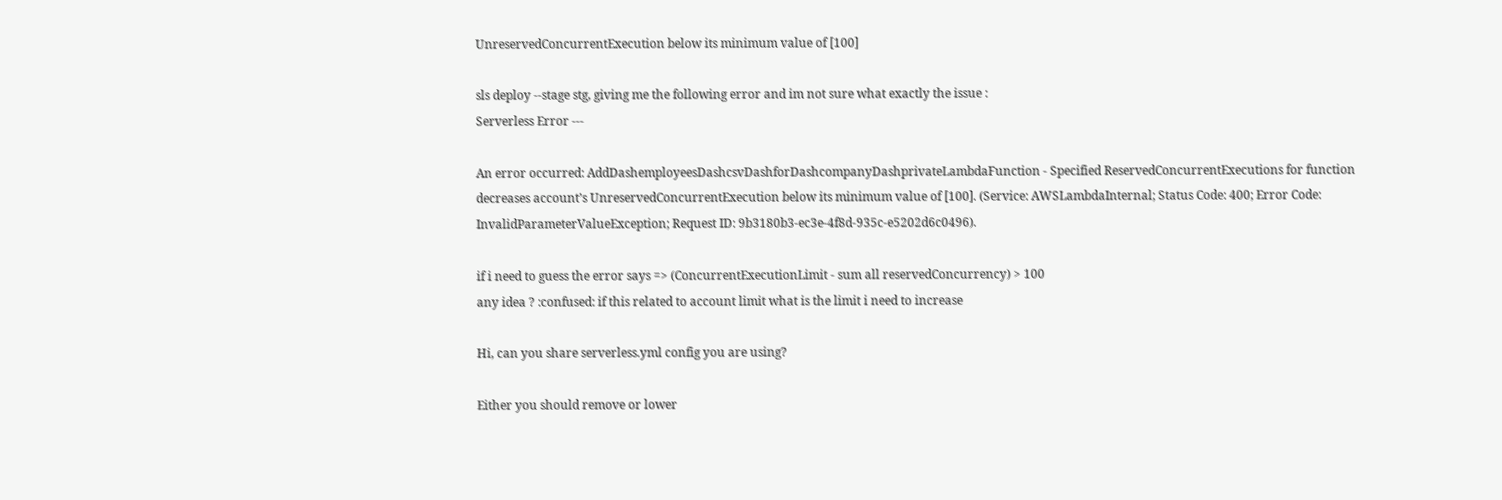UnreservedConcurrentExecution below its minimum value of [100]

sls deploy --stage stg, giving me the following error and im not sure what exactly the issue :
Serverless Error ---

An error occurred: AddDashemployeesDashcsvDashforDashcompanyDashprivateLambdaFunction - Specified ReservedConcurrentExecutions for function decreases account’s UnreservedConcurrentExecution below its minimum value of [100]. (Service: AWSLambdaInternal; Status Code: 400; Error Code: InvalidParameterValueException; Request ID: 9b3180b3-ec3e-4f8d-935c-e5202d6c0496).

if i need to guess the error says => (ConcurrentExecutionLimit - sum all reservedConcurrency) > 100
any idea ? :confused: if this related to account limit what is the limit i need to increase

Hi, can you share serverless.yml config you are using?

Either you should remove or lower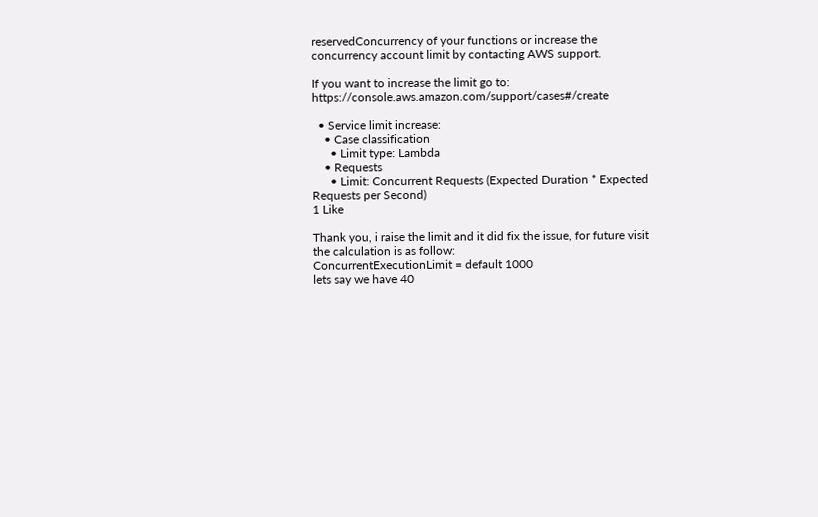reservedConcurrency of your functions or increase the concurrency account limit by contacting AWS support.

If you want to increase the limit go to: https://console.aws.amazon.com/support/cases#/create

  • Service limit increase:
    • Case classification
      • Limit type: Lambda
    • Requests
      • Limit: Concurrent Requests (Expected Duration * Expected Requests per Second)
1 Like

Thank you, i raise the limit and it did fix the issue, for future visit the calculation is as follow:
ConcurrentExecutionLimit = default 1000
lets say we have 40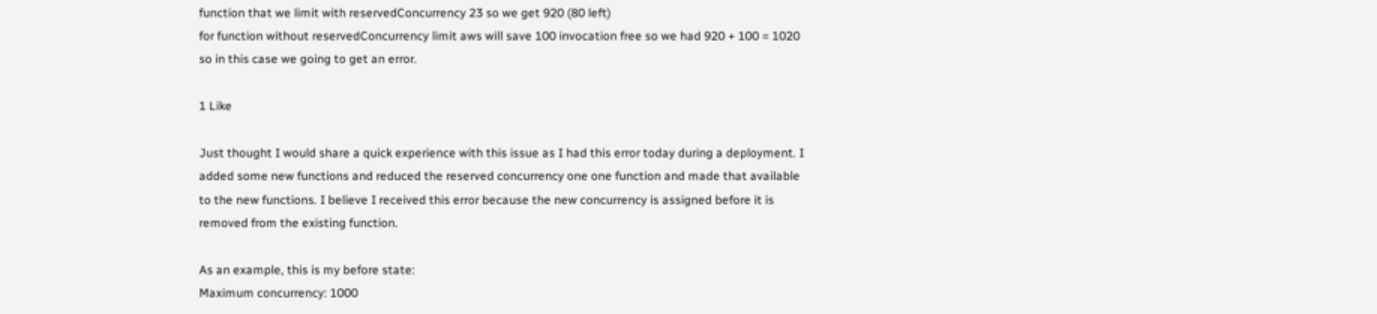function that we limit with reservedConcurrency 23 so we get 920 (80 left)
for function without reservedConcurrency limit aws will save 100 invocation free so we had 920 + 100 = 1020 so in this case we going to get an error.

1 Like

Just thought I would share a quick experience with this issue as I had this error today during a deployment. I added some new functions and reduced the reserved concurrency one one function and made that available to the new functions. I believe I received this error because the new concurrency is assigned before it is removed from the existing function.

As an example, this is my before state:
Maximum concurrency: 1000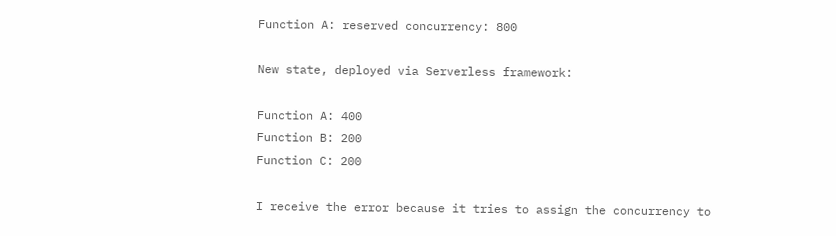Function A: reserved concurrency: 800

New state, deployed via Serverless framework:

Function A: 400
Function B: 200
Function C: 200

I receive the error because it tries to assign the concurrency to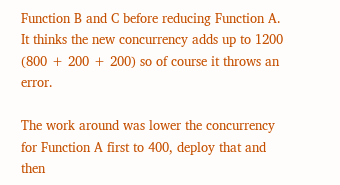Function B and C before reducing Function A. It thinks the new concurrency adds up to 1200 (800 + 200 + 200) so of course it throws an error.

The work around was lower the concurrency for Function A first to 400, deploy that and then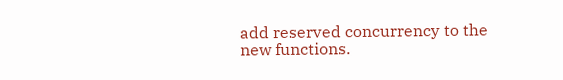add reserved concurrency to the new functions.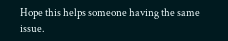Hope this helps someone having the same issue.